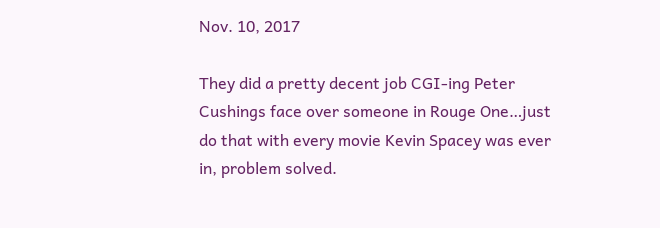Nov. 10, 2017

They did a pretty decent job CGI-ing Peter Cushings face over someone in Rouge One…just do that with every movie Kevin Spacey was ever in, problem solved.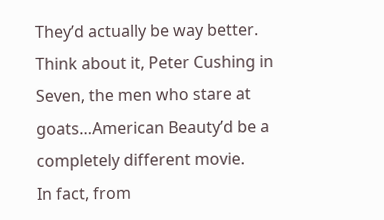They’d actually be way better. Think about it, Peter Cushing in Seven, the men who stare at goats…American Beauty’d be a completely different movie.
In fact, from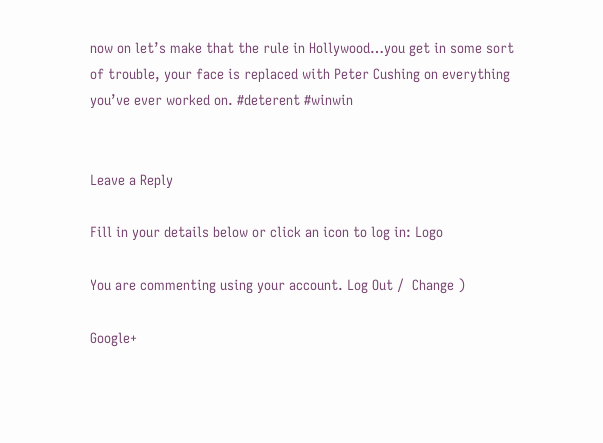now on let’s make that the rule in Hollywood…you get in some sort of trouble, your face is replaced with Peter Cushing on everything you’ve ever worked on. #deterent #winwin


Leave a Reply

Fill in your details below or click an icon to log in: Logo

You are commenting using your account. Log Out /  Change )

Google+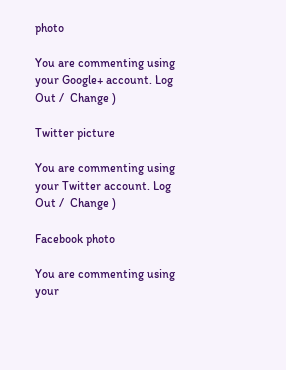photo

You are commenting using your Google+ account. Log Out /  Change )

Twitter picture

You are commenting using your Twitter account. Log Out /  Change )

Facebook photo

You are commenting using your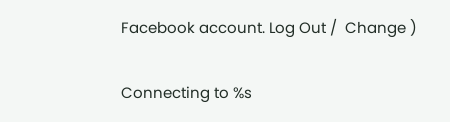Facebook account. Log Out /  Change )

Connecting to %s